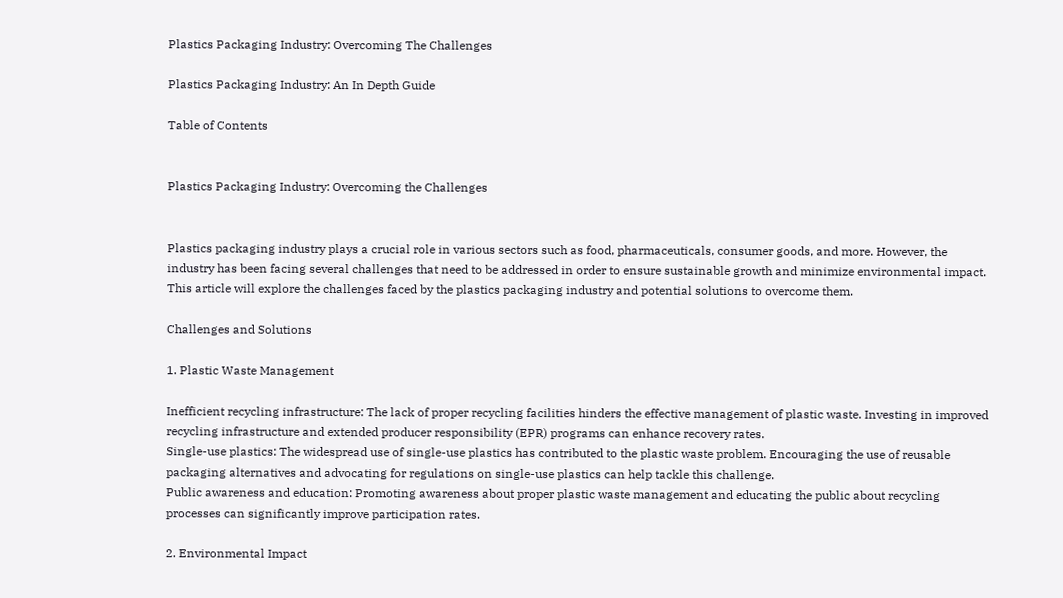Plastics Packaging Industry: Overcoming The Challenges

Plastics Packaging Industry: An In Depth Guide

Table of Contents


Plastics Packaging Industry: Overcoming the Challenges


Plastics packaging industry plays a crucial role in various sectors such as food, pharmaceuticals, consumer goods, and more. However, the industry has been facing several challenges that need to be addressed in order to ensure sustainable growth and minimize environmental impact. This article will explore the challenges faced by the plastics packaging industry and potential solutions to overcome them.

Challenges and Solutions

1. Plastic Waste Management

Inefficient recycling infrastructure: The lack of proper recycling facilities hinders the effective management of plastic waste. Investing in improved recycling infrastructure and extended producer responsibility (EPR) programs can enhance recovery rates.
Single-use plastics: The widespread use of single-use plastics has contributed to the plastic waste problem. Encouraging the use of reusable packaging alternatives and advocating for regulations on single-use plastics can help tackle this challenge.
Public awareness and education: Promoting awareness about proper plastic waste management and educating the public about recycling processes can significantly improve participation rates.

2. Environmental Impact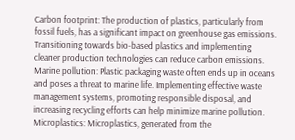Carbon footprint: The production of plastics, particularly from fossil fuels, has a significant impact on greenhouse gas emissions. Transitioning towards bio-based plastics and implementing cleaner production technologies can reduce carbon emissions.
Marine pollution: Plastic packaging waste often ends up in oceans and poses a threat to marine life. Implementing effective waste management systems, promoting responsible disposal, and increasing recycling efforts can help minimize marine pollution.
Microplastics: Microplastics, generated from the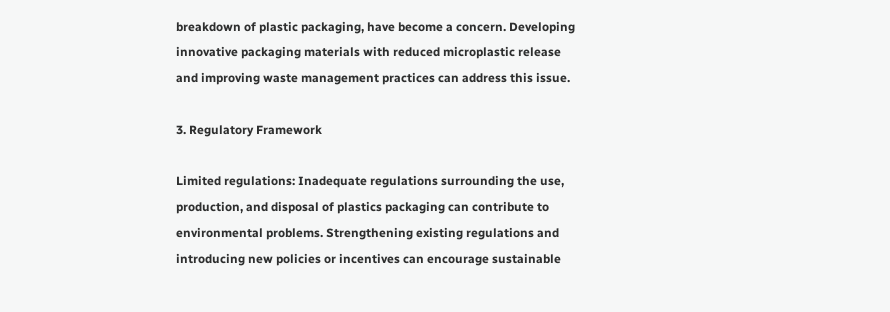breakdown of plastic packaging, have become a concern. Developing innovative packaging materials with reduced microplastic release and improving waste management practices can address this issue.

3. Regulatory Framework

Limited regulations: Inadequate regulations surrounding the use, production, and disposal of plastics packaging can contribute to environmental problems. Strengthening existing regulations and introducing new policies or incentives can encourage sustainable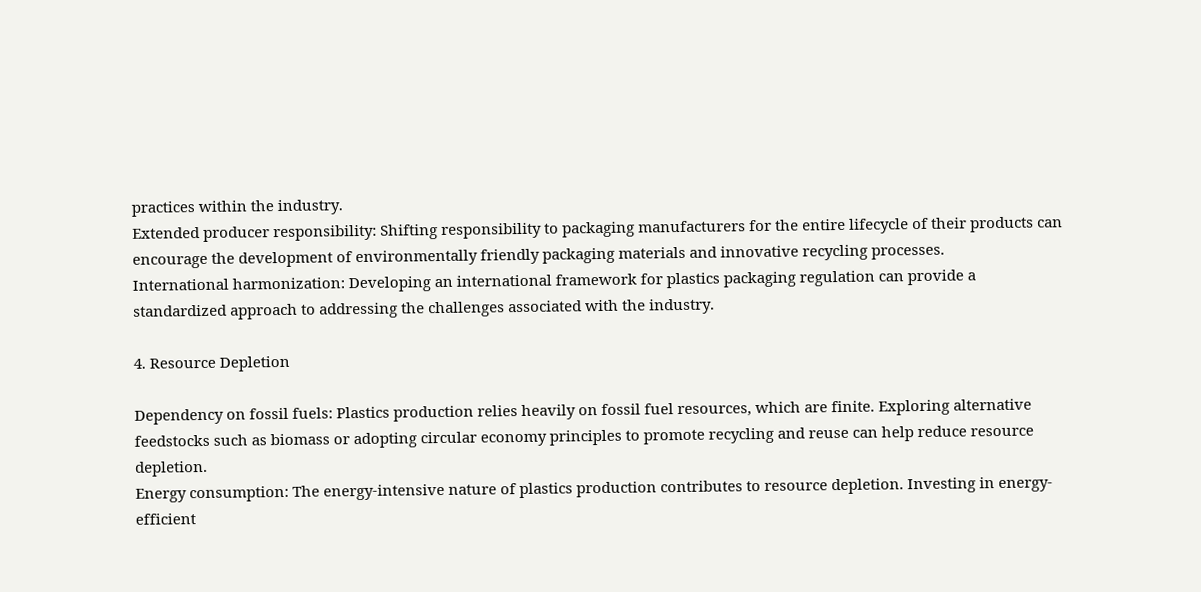practices within the industry.
Extended producer responsibility: Shifting responsibility to packaging manufacturers for the entire lifecycle of their products can encourage the development of environmentally friendly packaging materials and innovative recycling processes.
International harmonization: Developing an international framework for plastics packaging regulation can provide a standardized approach to addressing the challenges associated with the industry.

4. Resource Depletion

Dependency on fossil fuels: Plastics production relies heavily on fossil fuel resources, which are finite. Exploring alternative feedstocks such as biomass or adopting circular economy principles to promote recycling and reuse can help reduce resource depletion.
Energy consumption: The energy-intensive nature of plastics production contributes to resource depletion. Investing in energy-efficient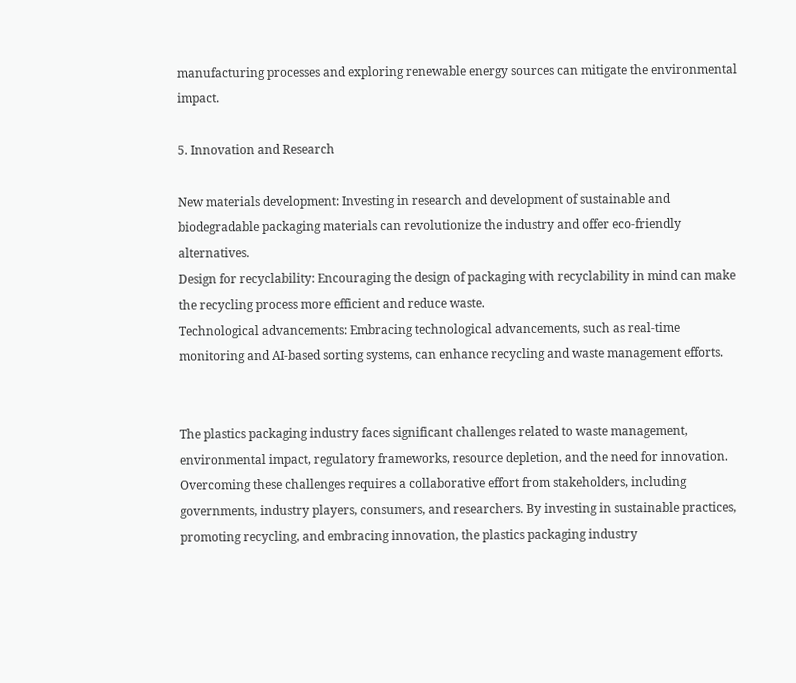manufacturing processes and exploring renewable energy sources can mitigate the environmental impact.

5. Innovation and Research

New materials development: Investing in research and development of sustainable and biodegradable packaging materials can revolutionize the industry and offer eco-friendly alternatives.
Design for recyclability: Encouraging the design of packaging with recyclability in mind can make the recycling process more efficient and reduce waste.
Technological advancements: Embracing technological advancements, such as real-time monitoring and AI-based sorting systems, can enhance recycling and waste management efforts.


The plastics packaging industry faces significant challenges related to waste management, environmental impact, regulatory frameworks, resource depletion, and the need for innovation. Overcoming these challenges requires a collaborative effort from stakeholders, including governments, industry players, consumers, and researchers. By investing in sustainable practices, promoting recycling, and embracing innovation, the plastics packaging industry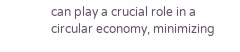can play a crucial role in a circular economy, minimizing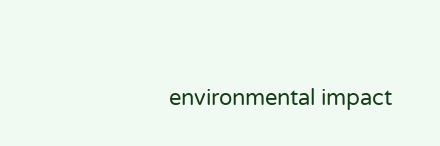environmental impact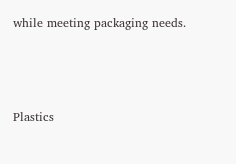while meeting packaging needs.



Plastics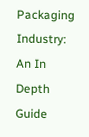Packaging Industry: An In Depth Guide